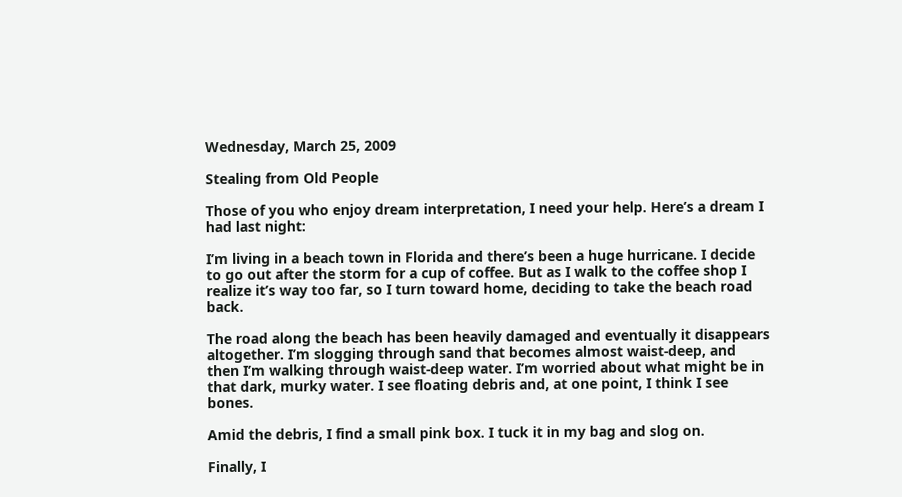Wednesday, March 25, 2009

Stealing from Old People

Those of you who enjoy dream interpretation, I need your help. Here’s a dream I had last night:

I’m living in a beach town in Florida and there’s been a huge hurricane. I decide to go out after the storm for a cup of coffee. But as I walk to the coffee shop I realize it’s way too far, so I turn toward home, deciding to take the beach road back.

The road along the beach has been heavily damaged and eventually it disappears altogether. I’m slogging through sand that becomes almost waist-deep, and then I’m walking through waist-deep water. I’m worried about what might be in that dark, murky water. I see floating debris and, at one point, I think I see bones.

Amid the debris, I find a small pink box. I tuck it in my bag and slog on.

Finally, I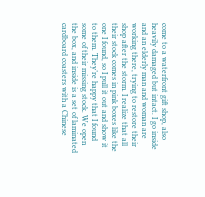come to a waterfront gift shop, also heavily damaged but intact. I go inside and an elderly man and woman are working there, trying to restore their shop after the storm. I realize that all their stock comes in pink boxes like the one I found, so I pull it out and show it to them. They’re happy that I found some of their missing stock. We open the box, and inside is a set of laminated cardboard coasters with a Chinese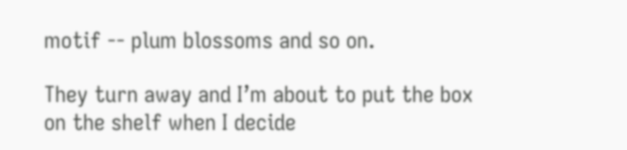motif -- plum blossoms and so on.

They turn away and I’m about to put the box on the shelf when I decide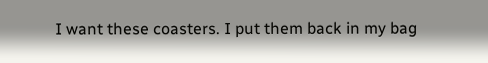I want these coasters. I put them back in my bag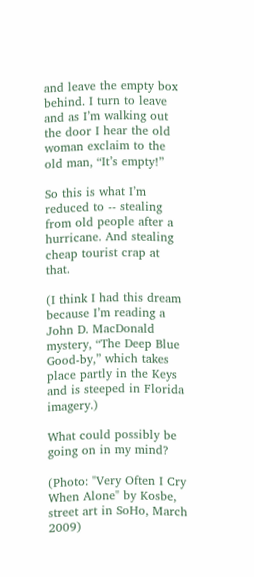and leave the empty box behind. I turn to leave and as I’m walking out the door I hear the old woman exclaim to the old man, “It’s empty!”

So this is what I’m reduced to -- stealing from old people after a hurricane. And stealing cheap tourist crap at that.

(I think I had this dream because I’m reading a John D. MacDonald mystery, “The Deep Blue Good-by,” which takes place partly in the Keys and is steeped in Florida imagery.)

What could possibly be going on in my mind?

(Photo: "Very Often I Cry When Alone" by Kosbe, street art in SoHo, March 2009)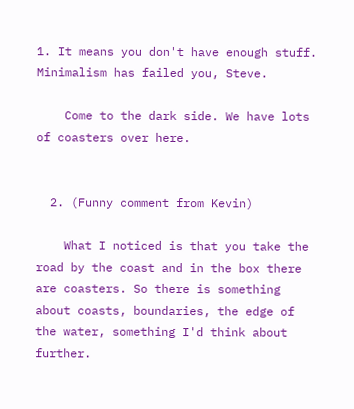1. It means you don't have enough stuff. Minimalism has failed you, Steve.

    Come to the dark side. We have lots of coasters over here.


  2. (Funny comment from Kevin)

    What I noticed is that you take the road by the coast and in the box there are coasters. So there is something about coasts, boundaries, the edge of the water, something I'd think about further.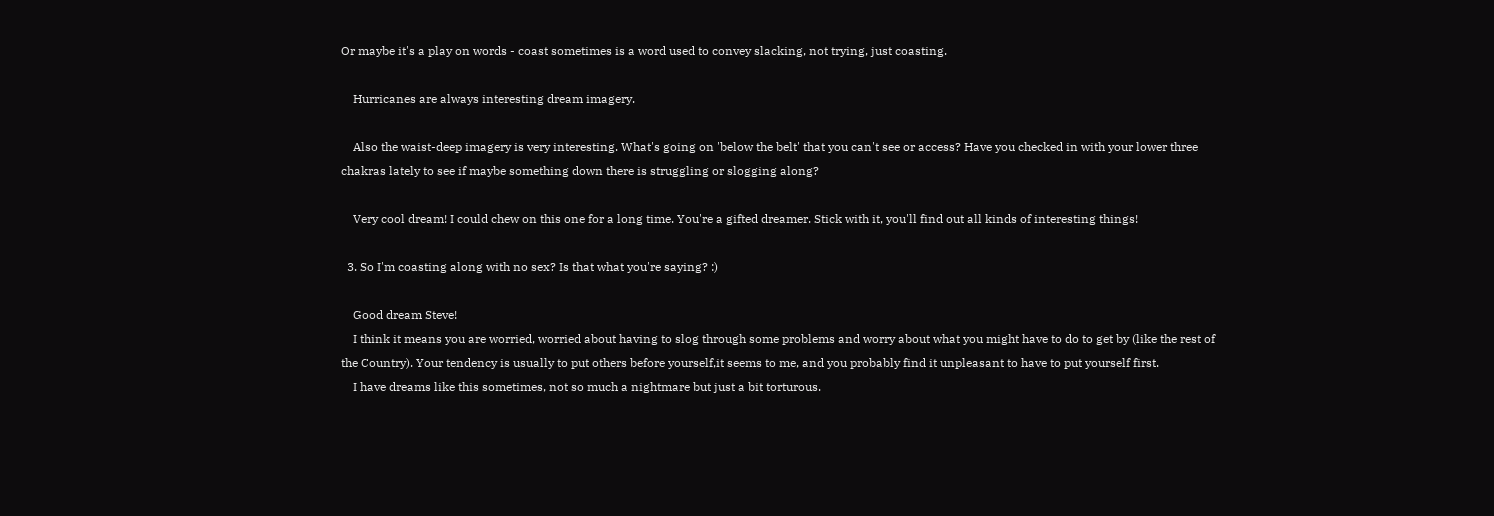Or maybe it's a play on words - coast sometimes is a word used to convey slacking, not trying, just coasting.

    Hurricanes are always interesting dream imagery.

    Also the waist-deep imagery is very interesting. What's going on 'below the belt' that you can't see or access? Have you checked in with your lower three chakras lately to see if maybe something down there is struggling or slogging along?

    Very cool dream! I could chew on this one for a long time. You're a gifted dreamer. Stick with it, you'll find out all kinds of interesting things!

  3. So I'm coasting along with no sex? Is that what you're saying? :)

    Good dream Steve!
    I think it means you are worried, worried about having to slog through some problems and worry about what you might have to do to get by (like the rest of the Country). Your tendency is usually to put others before yourself,it seems to me, and you probably find it unpleasant to have to put yourself first.
    I have dreams like this sometimes, not so much a nightmare but just a bit torturous.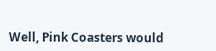Well, Pink Coasters would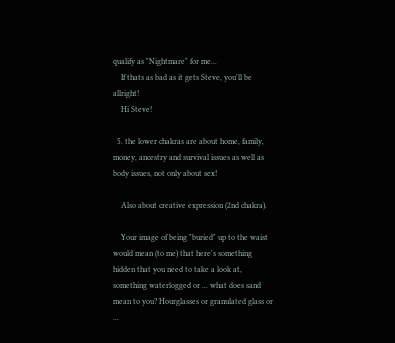qualify as "Nightmare" for me...
    If thats as bad as it gets Steve, you'll be allright!
    Hi Steve!

  5. the lower chakras are about home, family, money, ancestry and survival issues as well as body issues, not only about sex!

    Also about creative expression (2nd chakra).

    Your image of being "buried" up to the waist would mean (to me) that here's something hidden that you need to take a look at, something waterlogged or ... what does sand mean to you? Hourglasses or granulated glass or ...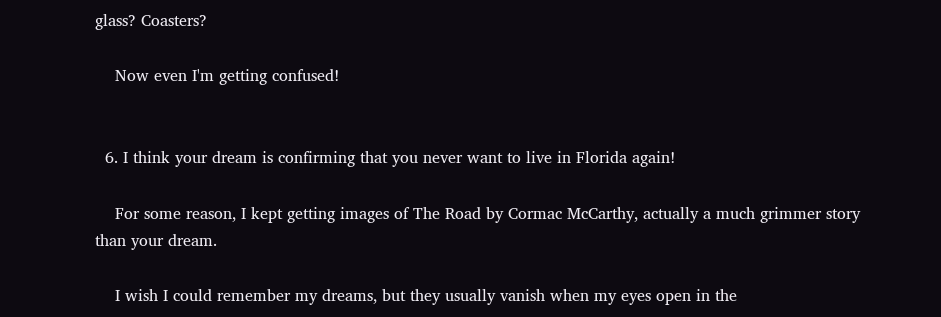glass? Coasters?

    Now even I'm getting confused!


  6. I think your dream is confirming that you never want to live in Florida again!

    For some reason, I kept getting images of The Road by Cormac McCarthy, actually a much grimmer story than your dream.

    I wish I could remember my dreams, but they usually vanish when my eyes open in the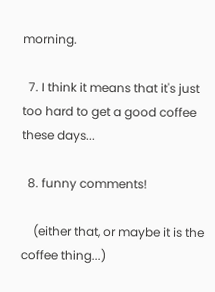morning.

  7. I think it means that it's just too hard to get a good coffee these days...

  8. funny comments!

    (either that, or maybe it is the coffee thing...)